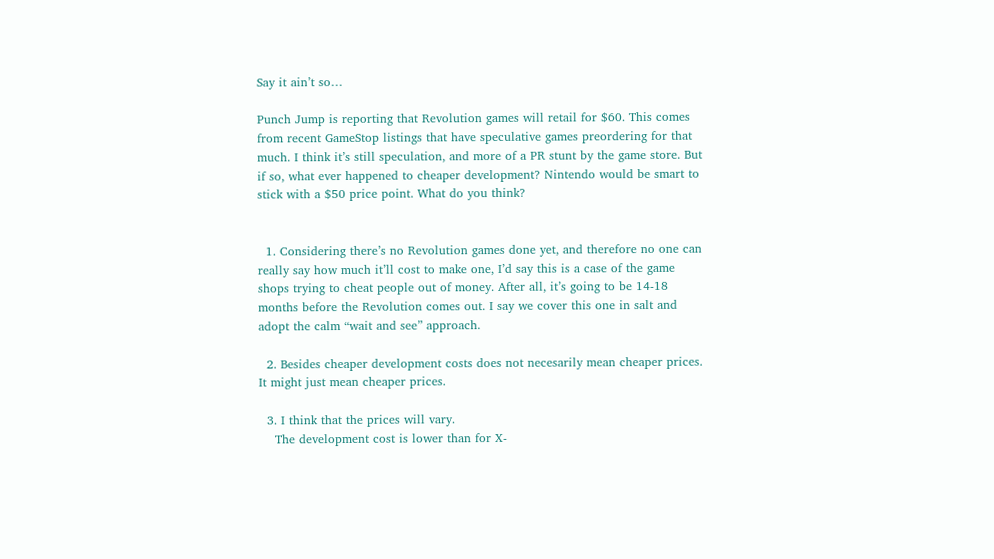Say it ain’t so…

Punch Jump is reporting that Revolution games will retail for $60. This comes from recent GameStop listings that have speculative games preordering for that much. I think it’s still speculation, and more of a PR stunt by the game store. But if so, what ever happened to cheaper development? Nintendo would be smart to stick with a $50 price point. What do you think?


  1. Considering there’s no Revolution games done yet, and therefore no one can really say how much it’ll cost to make one, I’d say this is a case of the game shops trying to cheat people out of money. After all, it’s going to be 14-18 months before the Revolution comes out. I say we cover this one in salt and adopt the calm “wait and see” approach.

  2. Besides cheaper development costs does not necesarily mean cheaper prices. It might just mean cheaper prices.

  3. I think that the prices will vary.
    The development cost is lower than for X-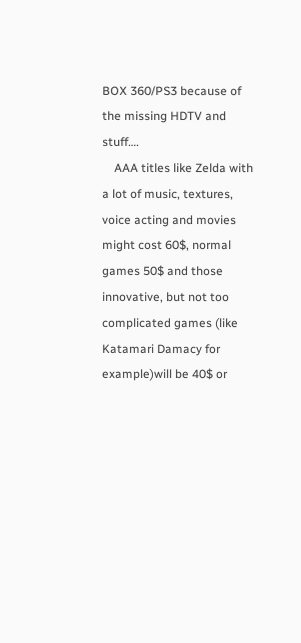BOX 360/PS3 because of the missing HDTV and stuff….
    AAA titles like Zelda with a lot of music, textures, voice acting and movies might cost 60$, normal games 50$ and those innovative, but not too complicated games (like Katamari Damacy for example)will be 40$ or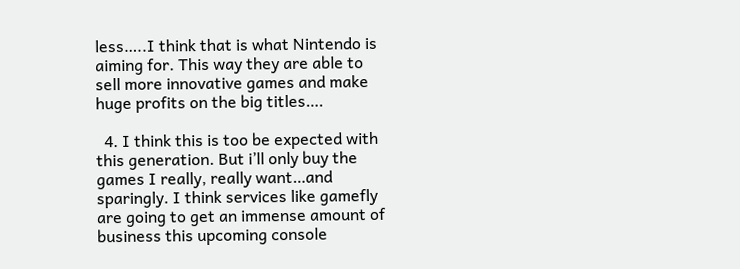less…..I think that is what Nintendo is aiming for. This way they are able to sell more innovative games and make huge profits on the big titles….

  4. I think this is too be expected with this generation. But i’ll only buy the games I really, really want…and sparingly. I think services like gamefly are going to get an immense amount of business this upcoming console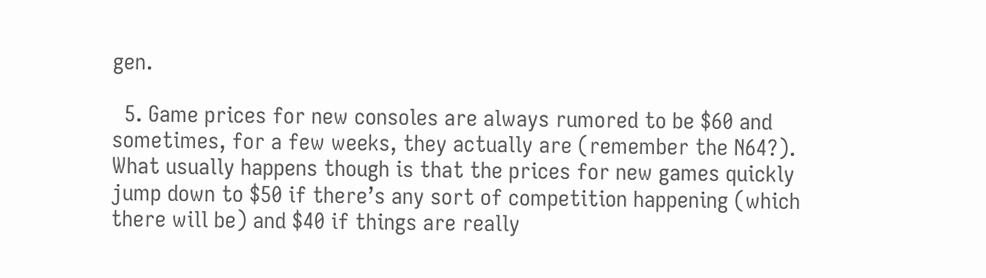gen.

  5. Game prices for new consoles are always rumored to be $60 and sometimes, for a few weeks, they actually are (remember the N64?). What usually happens though is that the prices for new games quickly jump down to $50 if there’s any sort of competition happening (which there will be) and $40 if things are really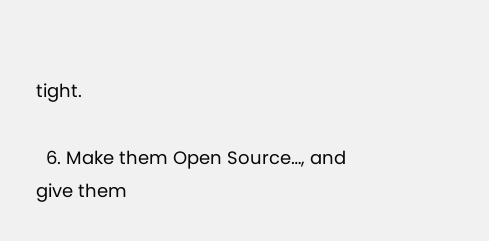tight.

  6. Make them Open Source…, and give them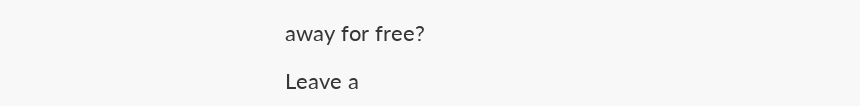away for free?

Leave a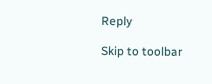Reply

Skip to toolbar